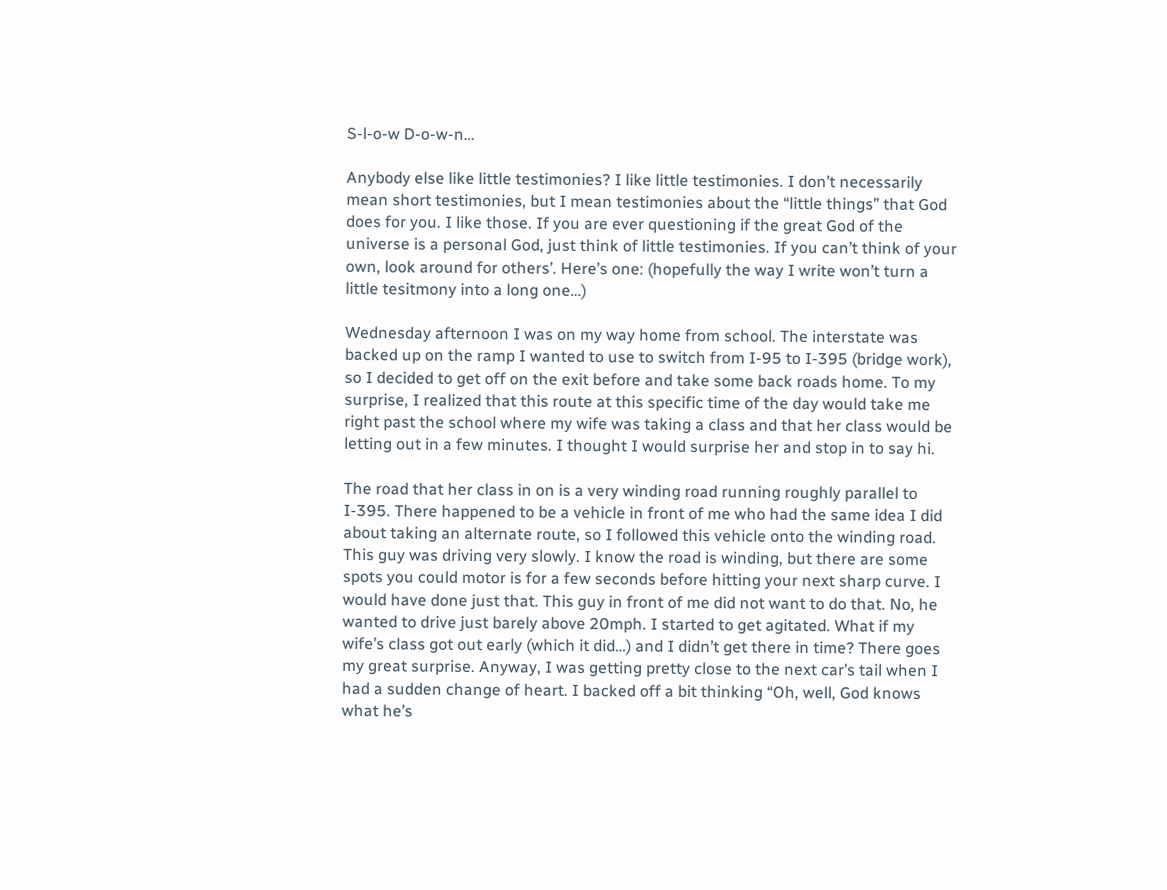S-l-o-w D-o-w-n…

Anybody else like little testimonies? I like little testimonies. I don’t necessarily mean short testimonies, but I mean testimonies about the “little things” that God does for you. I like those. If you are ever questioning if the great God of the universe is a personal God, just think of little testimonies. If you can’t think of your own, look around for others’. Here’s one: (hopefully the way I write won’t turn a little tesitmony into a long one…)

Wednesday afternoon I was on my way home from school. The interstate was backed up on the ramp I wanted to use to switch from I-95 to I-395 (bridge work), so I decided to get off on the exit before and take some back roads home. To my surprise, I realized that this route at this specific time of the day would take me right past the school where my wife was taking a class and that her class would be letting out in a few minutes. I thought I would surprise her and stop in to say hi.

The road that her class in on is a very winding road running roughly parallel to I-395. There happened to be a vehicle in front of me who had the same idea I did about taking an alternate route, so I followed this vehicle onto the winding road. This guy was driving very slowly. I know the road is winding, but there are some spots you could motor is for a few seconds before hitting your next sharp curve. I would have done just that. This guy in front of me did not want to do that. No, he wanted to drive just barely above 20mph. I started to get agitated. What if my wife’s class got out early (which it did…) and I didn’t get there in time? There goes my great surprise. Anyway, I was getting pretty close to the next car’s tail when I had a sudden change of heart. I backed off a bit thinking “Oh, well, God knows what he’s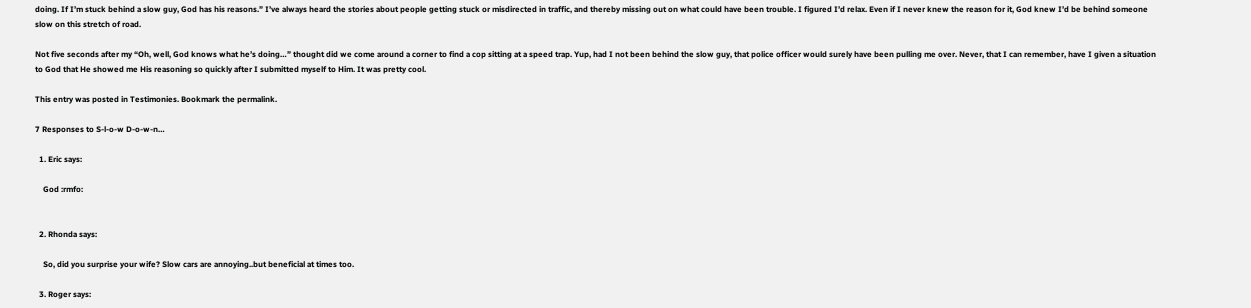doing. If I’m stuck behind a slow guy, God has his reasons.” I’ve always heard the stories about people getting stuck or misdirected in traffic, and thereby missing out on what could have been trouble. I figured I’d relax. Even if I never knew the reason for it, God knew I’d be behind someone slow on this stretch of road.

Not five seconds after my “Oh, well, God knows what he’s doing…” thought did we come around a corner to find a cop sitting at a speed trap. Yup, had I not been behind the slow guy, that police officer would surely have been pulling me over. Never, that I can remember, have I given a situation to God that He showed me His reasoning so quickly after I submitted myself to Him. It was pretty cool.

This entry was posted in Testimonies. Bookmark the permalink.

7 Responses to S-l-o-w D-o-w-n…

  1. Eric says:

    God :rmfo:


  2. Rhonda says:

    So, did you surprise your wife? Slow cars are annoying..but beneficial at times too.

  3. Roger says: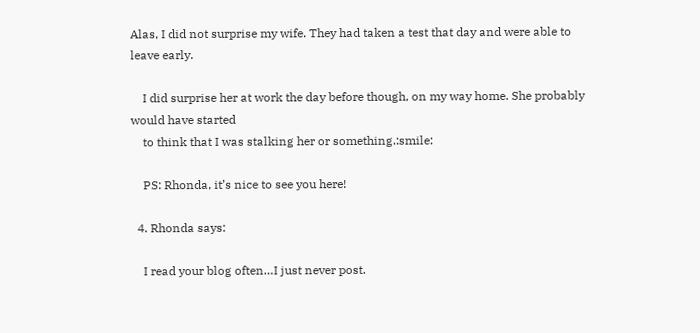Alas, I did not surprise my wife. They had taken a test that day and were able to leave early.

    I did surprise her at work the day before though, on my way home. She probably would have started
    to think that I was stalking her or something.:smile:

    PS: Rhonda, it’s nice to see you here!

  4. Rhonda says:

    I read your blog often…I just never post.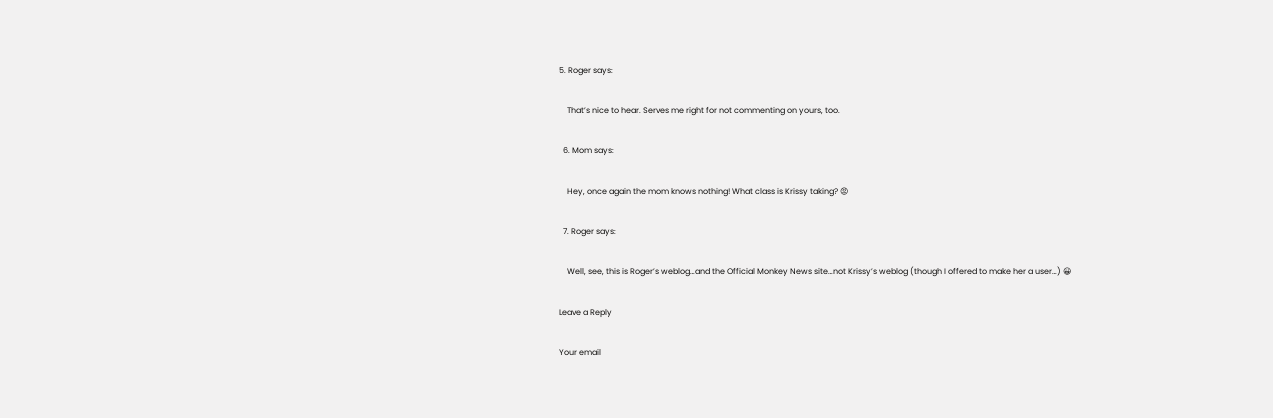5. Roger says:

    That’s nice to hear. Serves me right for not commenting on yours, too.

  6. Mom says:

    Hey, once again the mom knows nothing! What class is Krissy taking? 😡

  7. Roger says:

    Well, see, this is Roger’s weblog…and the Official Monkey News site…not Krissy’s weblog (though I offered to make her a user…) 😀

Leave a Reply

Your email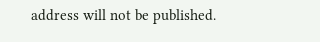address will not be published.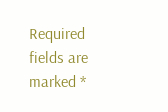Required fields are marked *